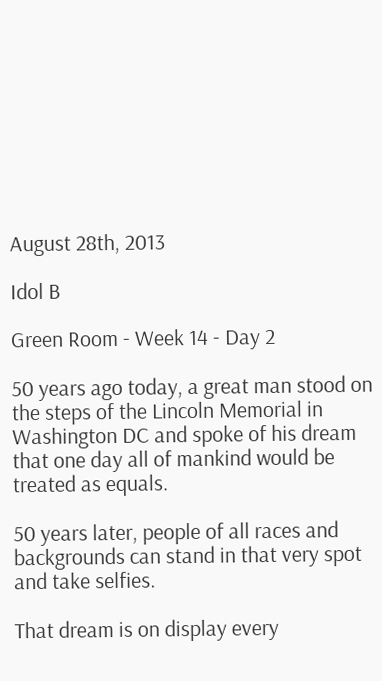August 28th, 2013

Idol B

Green Room - Week 14 - Day 2

50 years ago today, a great man stood on the steps of the Lincoln Memorial in Washington DC and spoke of his dream that one day all of mankind would be treated as equals.

50 years later, people of all races and backgrounds can stand in that very spot and take selfies.

That dream is on display every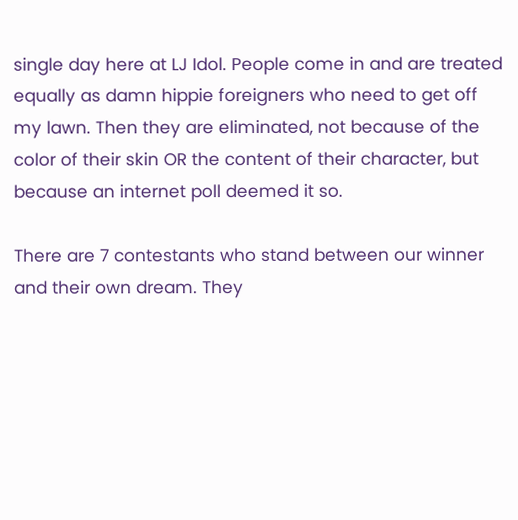single day here at LJ Idol. People come in and are treated equally as damn hippie foreigners who need to get off my lawn. Then they are eliminated, not because of the color of their skin OR the content of their character, but because an internet poll deemed it so.

There are 7 contestants who stand between our winner and their own dream. They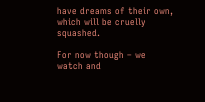have dreams of their own, which will be cruelly squashed.

For now though – we watch and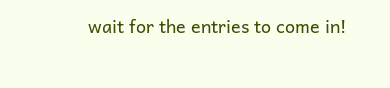wait for the entries to come in!